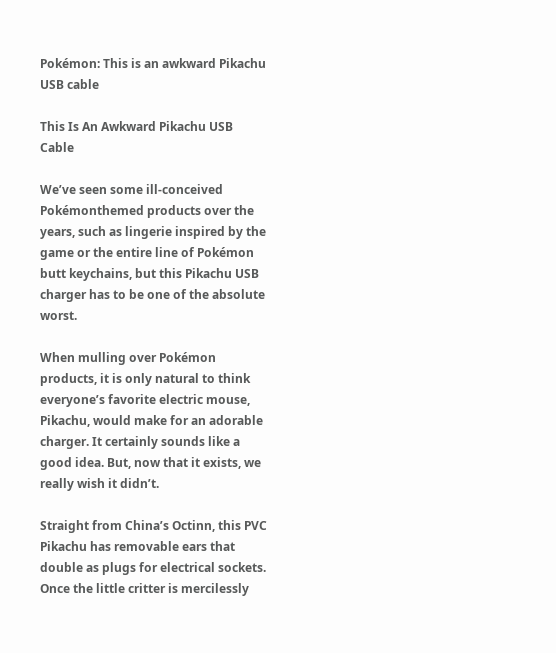Pokémon: This is an awkward Pikachu USB cable

This Is An Awkward Pikachu USB Cable

We’ve seen some ill-conceived Pokémonthemed products over the years, such as lingerie inspired by the game or the entire line of Pokémon butt keychains, but this Pikachu USB charger has to be one of the absolute worst.

When mulling over Pokémon products, it is only natural to think everyone’s favorite electric mouse, Pikachu, would make for an adorable charger. It certainly sounds like a good idea. But, now that it exists, we really wish it didn’t.

Straight from China’s Octinn, this PVC Pikachu has removable ears that double as plugs for electrical sockets. Once the little critter is mercilessly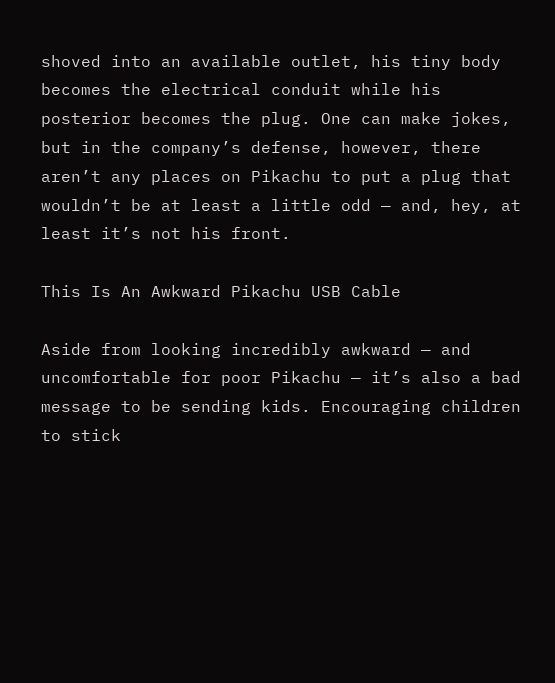shoved into an available outlet, his tiny body becomes the electrical conduit while his posterior becomes the plug. One can make jokes, but in the company’s defense, however, there aren’t any places on Pikachu to put a plug that wouldn’t be at least a little odd — and, hey, at least it’s not his front.

This Is An Awkward Pikachu USB Cable

Aside from looking incredibly awkward — and uncomfortable for poor Pikachu — it’s also a bad message to be sending kids. Encouraging children to stick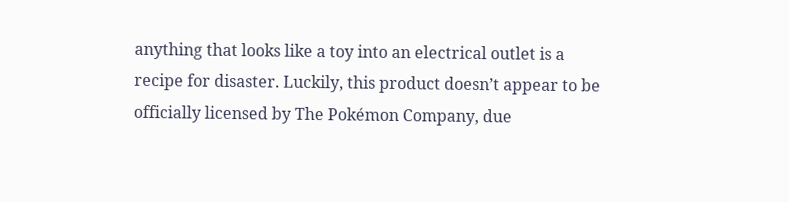anything that looks like a toy into an electrical outlet is a recipe for disaster. Luckily, this product doesn’t appear to be officially licensed by The Pokémon Company, due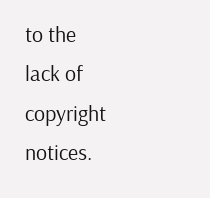to the lack of copyright notices.